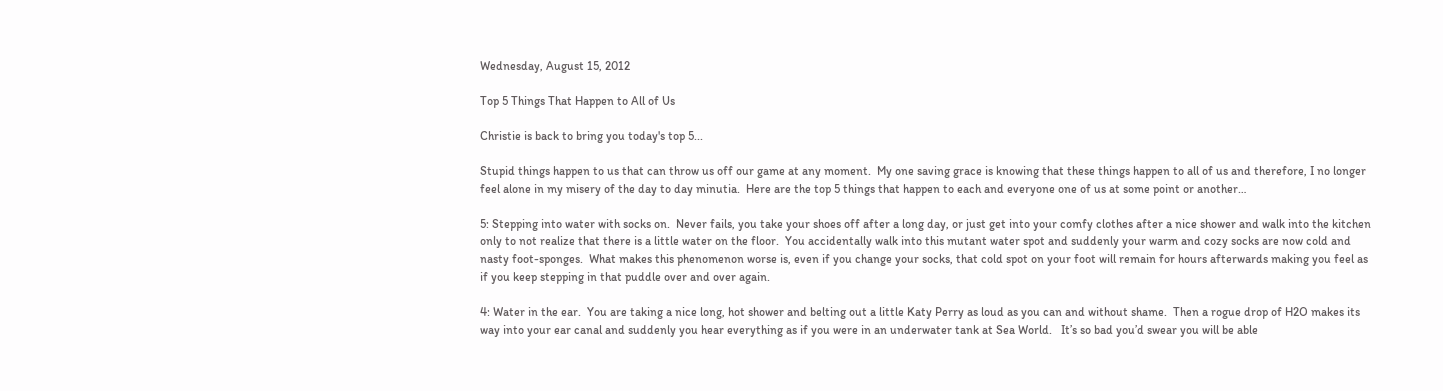Wednesday, August 15, 2012

Top 5 Things That Happen to All of Us

Christie is back to bring you today's top 5...

Stupid things happen to us that can throw us off our game at any moment.  My one saving grace is knowing that these things happen to all of us and therefore, I no longer feel alone in my misery of the day to day minutia.  Here are the top 5 things that happen to each and everyone one of us at some point or another…

5: Stepping into water with socks on.  Never fails, you take your shoes off after a long day, or just get into your comfy clothes after a nice shower and walk into the kitchen only to not realize that there is a little water on the floor.  You accidentally walk into this mutant water spot and suddenly your warm and cozy socks are now cold and nasty foot-sponges.  What makes this phenomenon worse is, even if you change your socks, that cold spot on your foot will remain for hours afterwards making you feel as if you keep stepping in that puddle over and over again.

4: Water in the ear.  You are taking a nice long, hot shower and belting out a little Katy Perry as loud as you can and without shame.  Then a rogue drop of H2O makes its way into your ear canal and suddenly you hear everything as if you were in an underwater tank at Sea World.   It’s so bad you’d swear you will be able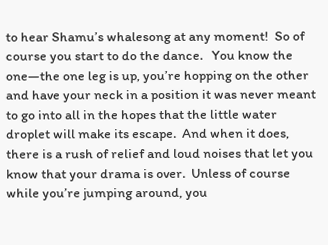to hear Shamu’s whalesong at any moment!  So of course you start to do the dance.   You know the one—the one leg is up, you’re hopping on the other and have your neck in a position it was never meant to go into all in the hopes that the little water droplet will make its escape.  And when it does, there is a rush of relief and loud noises that let you know that your drama is over.  Unless of course while you’re jumping around, you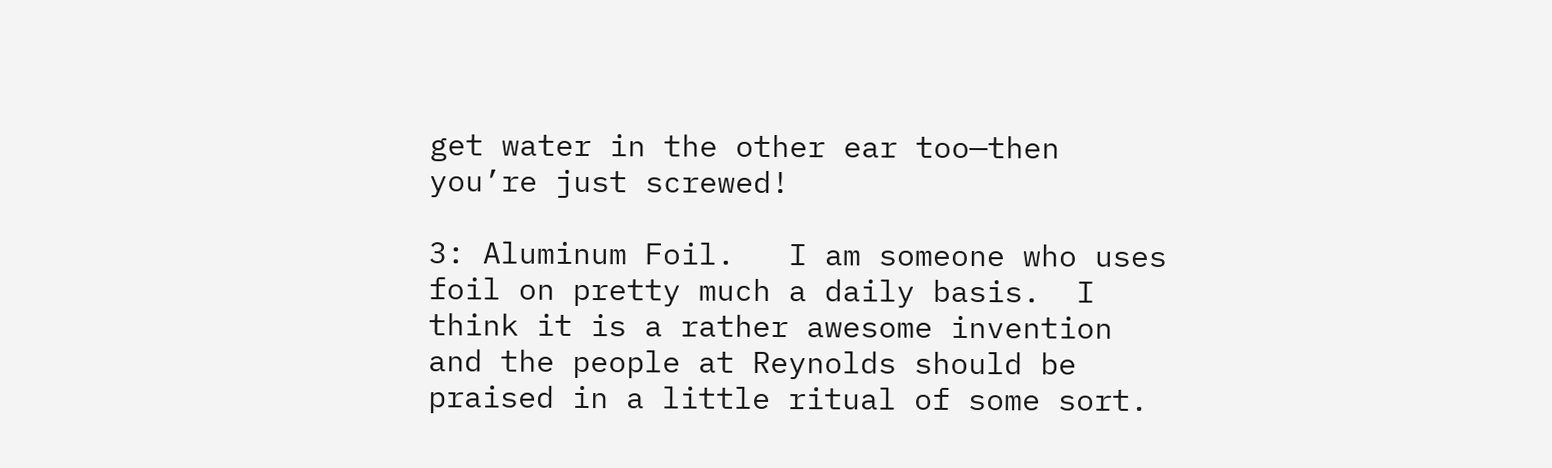get water in the other ear too—then you’re just screwed!

3: Aluminum Foil.   I am someone who uses foil on pretty much a daily basis.  I think it is a rather awesome invention and the people at Reynolds should be praised in a little ritual of some sort.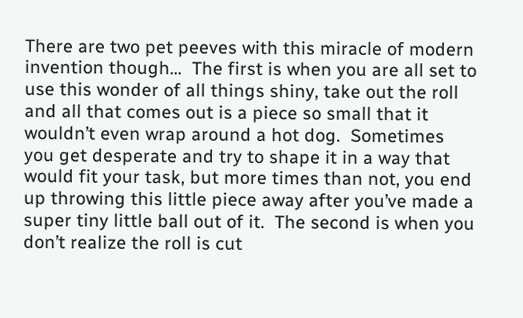There are two pet peeves with this miracle of modern invention though…  The first is when you are all set to use this wonder of all things shiny, take out the roll and all that comes out is a piece so small that it wouldn’t even wrap around a hot dog.  Sometimes you get desperate and try to shape it in a way that would fit your task, but more times than not, you end up throwing this little piece away after you’ve made a super tiny little ball out of it.  The second is when you don’t realize the roll is cut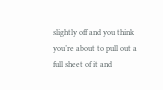slightly off and you think you’re about to pull out a full sheet of it and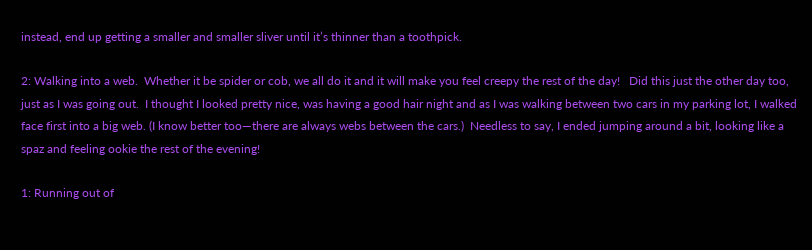instead, end up getting a smaller and smaller sliver until it’s thinner than a toothpick.

2: Walking into a web.  Whether it be spider or cob, we all do it and it will make you feel creepy the rest of the day!   Did this just the other day too, just as I was going out.  I thought I looked pretty nice, was having a good hair night and as I was walking between two cars in my parking lot, I walked face first into a big web. (I know better too—there are always webs between the cars.)  Needless to say, I ended jumping around a bit, looking like a spaz and feeling ookie the rest of the evening!

1: Running out of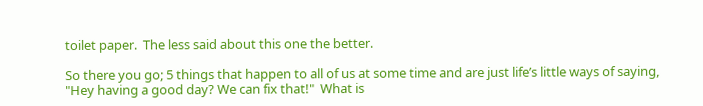toilet paper.  The less said about this one the better.

So there you go; 5 things that happen to all of us at some time and are just life’s little ways of saying, "Hey having a good day? We can fix that!"  What is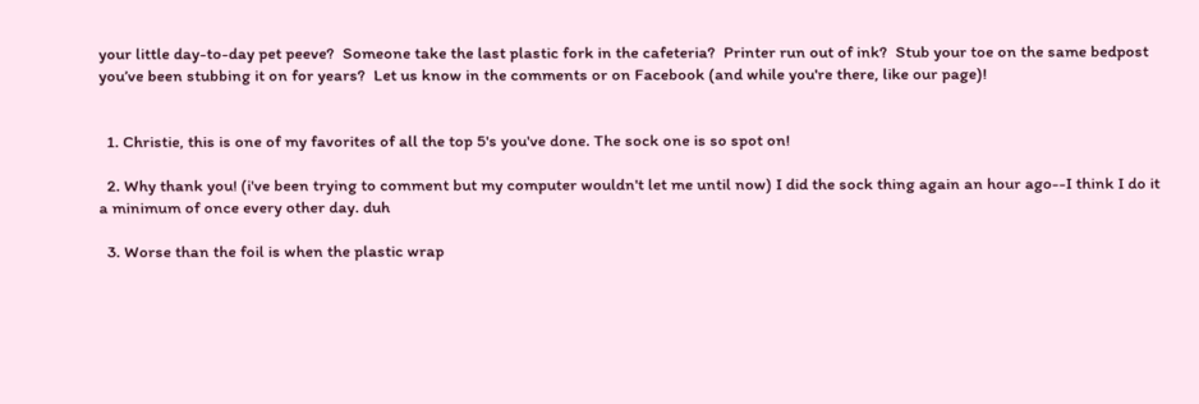your little day-to-day pet peeve?  Someone take the last plastic fork in the cafeteria?  Printer run out of ink?  Stub your toe on the same bedpost you’ve been stubbing it on for years?  Let us know in the comments or on Facebook (and while you're there, like our page)!


  1. Christie, this is one of my favorites of all the top 5's you've done. The sock one is so spot on!

  2. Why thank you! (i've been trying to comment but my computer wouldn't let me until now) I did the sock thing again an hour ago--I think I do it a minimum of once every other day. duh

  3. Worse than the foil is when the plastic wrap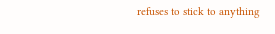refuses to stick to anything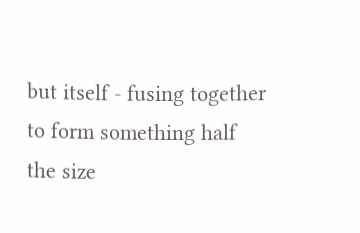but itself - fusing together to form something half the size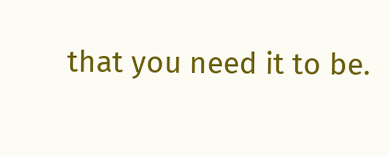that you need it to be.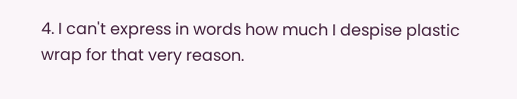4. I can't express in words how much I despise plastic wrap for that very reason.